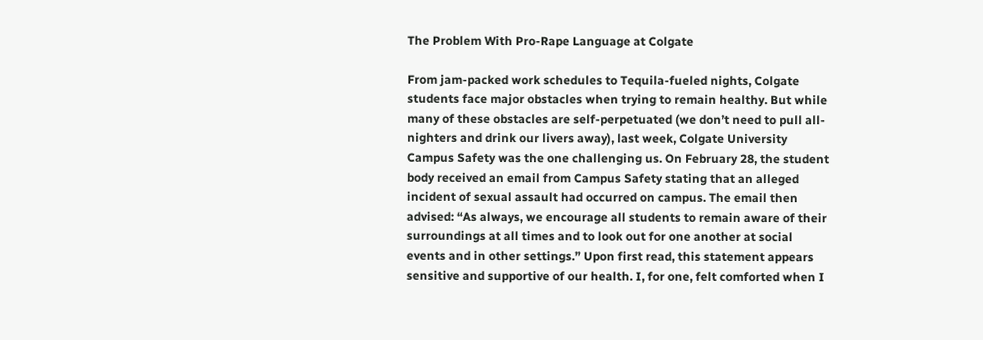The Problem With Pro-Rape Language at Colgate

From jam-packed work schedules to Tequila-fueled nights, Colgate students face major obstacles when trying to remain healthy. But while many of these obstacles are self-perpetuated (we don’t need to pull all-nighters and drink our livers away), last week, Colgate University Campus Safety was the one challenging us. On February 28, the student body received an email from Campus Safety stating that an alleged incident of sexual assault had occurred on campus. The email then advised: “As always, we encourage all students to remain aware of their surroundings at all times and to look out for one another at social events and in other settings.” Upon first read, this statement appears sensitive and supportive of our health. I, for one, felt comforted when I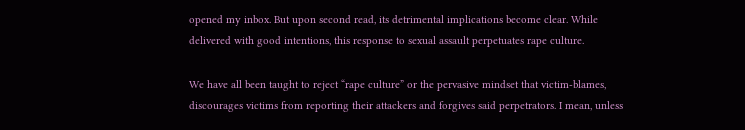opened my inbox. But upon second read, its detrimental implications become clear. While delivered with good intentions, this response to sexual assault perpetuates rape culture.

We have all been taught to reject “rape culture” or the pervasive mindset that victim-blames, discourages victims from reporting their attackers and forgives said perpetrators. I mean, unless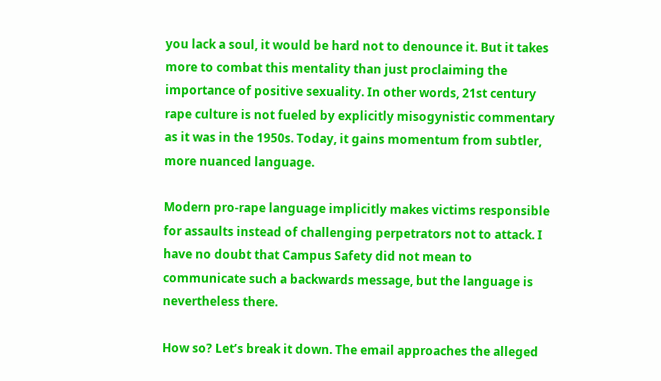you lack a soul, it would be hard not to denounce it. But it takes more to combat this mentality than just proclaiming the importance of positive sexuality. In other words, 21st century rape culture is not fueled by explicitly misogynistic commentary as it was in the 1950s. Today, it gains momentum from subtler, more nuanced language.

Modern pro-rape language implicitly makes victims responsible for assaults instead of challenging perpetrators not to attack. I have no doubt that Campus Safety did not mean to communicate such a backwards message, but the language is nevertheless there.

How so? Let’s break it down. The email approaches the alleged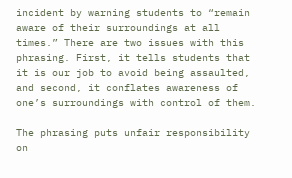incident by warning students to “remain aware of their surroundings at all times.” There are two issues with this phrasing. First, it tells students that it is our job to avoid being assaulted, and second, it conflates awareness of one’s surroundings with control of them.

The phrasing puts unfair responsibility on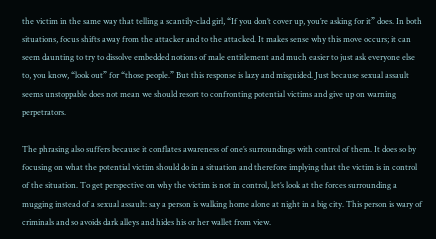the victim in the same way that telling a scantily-clad girl, “If you don’t cover up, you’re asking for it” does. In both situations, focus shifts away from the attacker and to the attacked. It makes sense why this move occurs; it can seem daunting to try to dissolve embedded notions of male entitlement and much easier to just ask everyone else to, you know, “look out” for “those people.” But this response is lazy and misguided. Just because sexual assault seems unstoppable does not mean we should resort to confronting potential victims and give up on warning perpetrators.

The phrasing also suffers because it conflates awareness of one’s surroundings with control of them. It does so by focusing on what the potential victim should do in a situation and therefore implying that the victim is in control of the situation. To get perspective on why the victim is not in control, let’s look at the forces surrounding a mugging instead of a sexual assault: say a person is walking home alone at night in a big city. This person is wary of criminals and so avoids dark alleys and hides his or her wallet from view.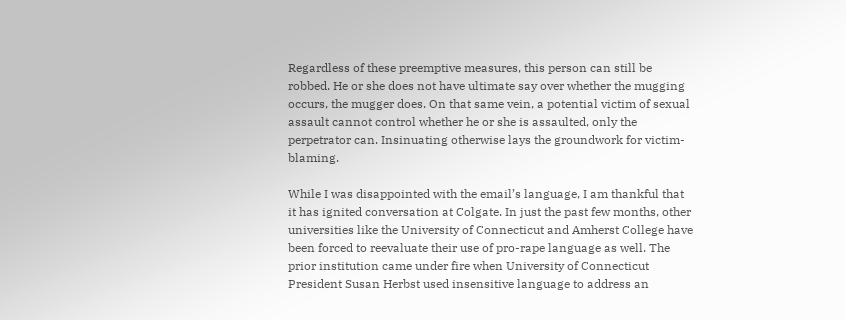Regardless of these preemptive measures, this person can still be robbed. He or she does not have ultimate say over whether the mugging occurs, the mugger does. On that same vein, a potential victim of sexual assault cannot control whether he or she is assaulted, only the perpetrator can. Insinuating otherwise lays the groundwork for victim-blaming.

While I was disappointed with the email’s language, I am thankful that it has ignited conversation at Colgate. In just the past few months, other universities like the University of Connecticut and Amherst College have been forced to reevaluate their use of pro-rape language as well. The prior institution came under fire when University of Connecticut President Susan Herbst used insensitive language to address an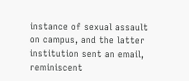instance of sexual assault on campus, and the latter institution sent an email, reminiscent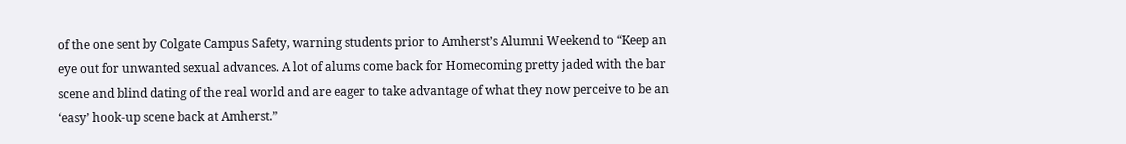of the one sent by Colgate Campus Safety, warning students prior to Amherst’s Alumni Weekend to “Keep an eye out for unwanted sexual advances. A lot of alums come back for Homecoming pretty jaded with the bar scene and blind dating of the real world and are eager to take advantage of what they now perceive to be an ‘easy’ hook-up scene back at Amherst.”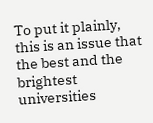To put it plainly, this is an issue that the best and the brightest universities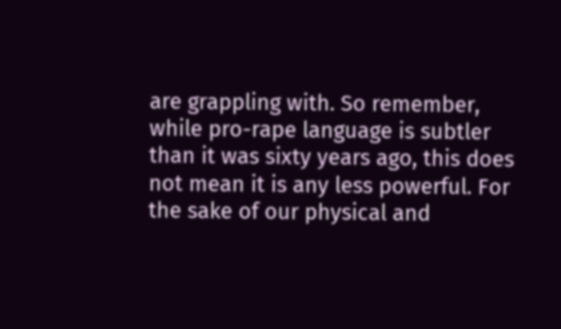are grappling with. So remember, while pro-rape language is subtler than it was sixty years ago, this does not mean it is any less powerful. For the sake of our physical and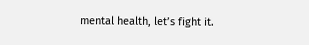mental health, let’s fight it.